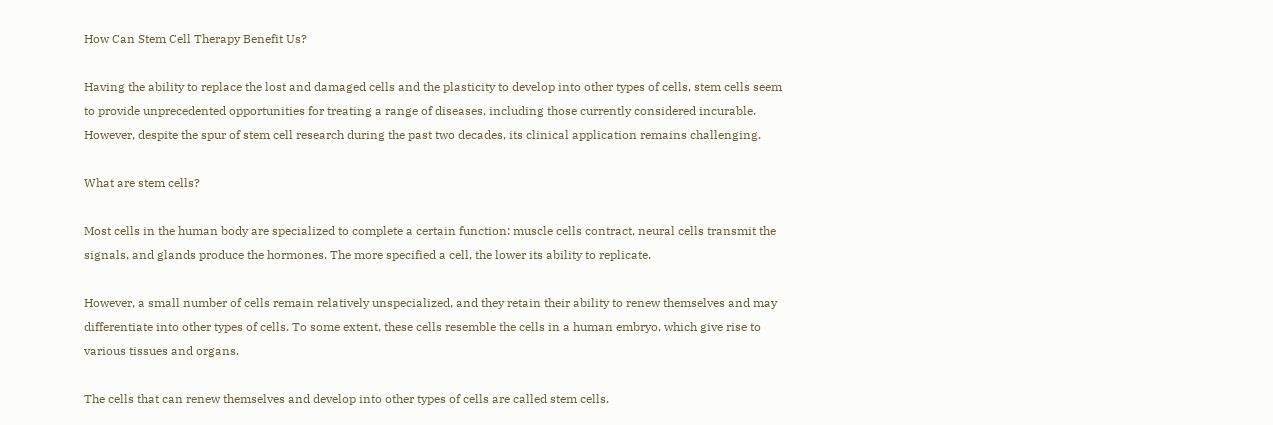How Can Stem Cell Therapy Benefit Us?

Having the ability to replace the lost and damaged cells and the plasticity to develop into other types of cells, stem cells seem to provide unprecedented opportunities for treating a range of diseases, including those currently considered incurable. However, despite the spur of stem cell research during the past two decades, its clinical application remains challenging.

What are stem cells?

Most cells in the human body are specialized to complete a certain function: muscle cells contract, neural cells transmit the signals, and glands produce the hormones. The more specified a cell, the lower its ability to replicate.

However, a small number of cells remain relatively unspecialized, and they retain their ability to renew themselves and may differentiate into other types of cells. To some extent, these cells resemble the cells in a human embryo, which give rise to various tissues and organs.

The cells that can renew themselves and develop into other types of cells are called stem cells.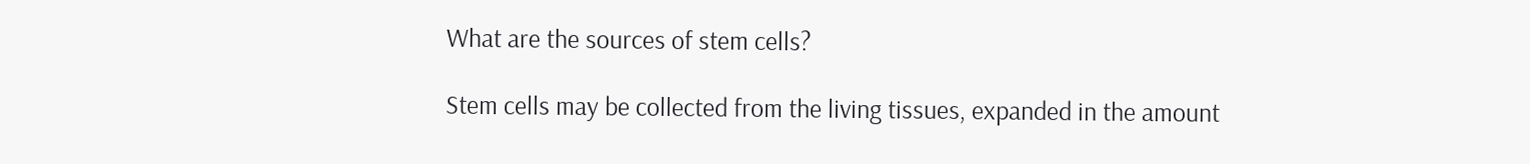What are the sources of stem cells?

Stem cells may be collected from the living tissues, expanded in the amount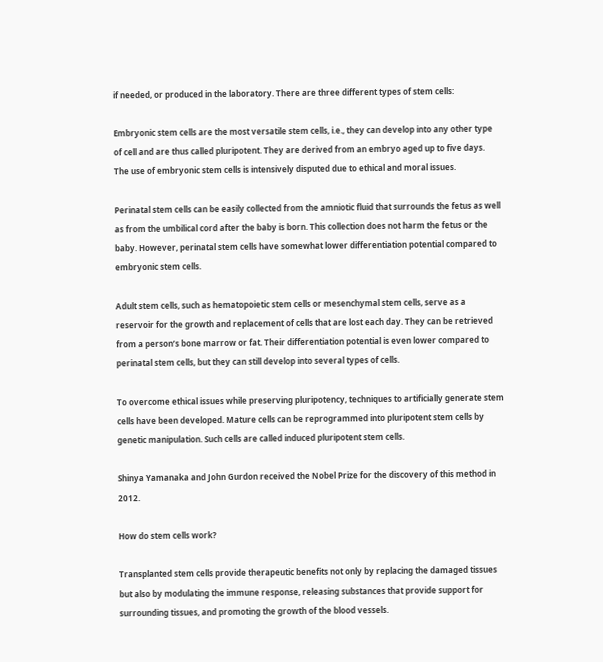if needed, or produced in the laboratory. There are three different types of stem cells:

Embryonic stem cells are the most versatile stem cells, i.e., they can develop into any other type of cell and are thus called pluripotent. They are derived from an embryo aged up to five days. The use of embryonic stem cells is intensively disputed due to ethical and moral issues.

Perinatal stem cells can be easily collected from the amniotic fluid that surrounds the fetus as well as from the umbilical cord after the baby is born. This collection does not harm the fetus or the baby. However, perinatal stem cells have somewhat lower differentiation potential compared to embryonic stem cells.

Adult stem cells, such as hematopoietic stem cells or mesenchymal stem cells, serve as a reservoir for the growth and replacement of cells that are lost each day. They can be retrieved from a person’s bone marrow or fat. Their differentiation potential is even lower compared to perinatal stem cells, but they can still develop into several types of cells.

To overcome ethical issues while preserving pluripotency, techniques to artificially generate stem cells have been developed. Mature cells can be reprogrammed into pluripotent stem cells by genetic manipulation. Such cells are called induced pluripotent stem cells.

Shinya Yamanaka and John Gurdon received the Nobel Prize for the discovery of this method in 2012.

How do stem cells work?

Transplanted stem cells provide therapeutic benefits not only by replacing the damaged tissues but also by modulating the immune response, releasing substances that provide support for surrounding tissues, and promoting the growth of the blood vessels.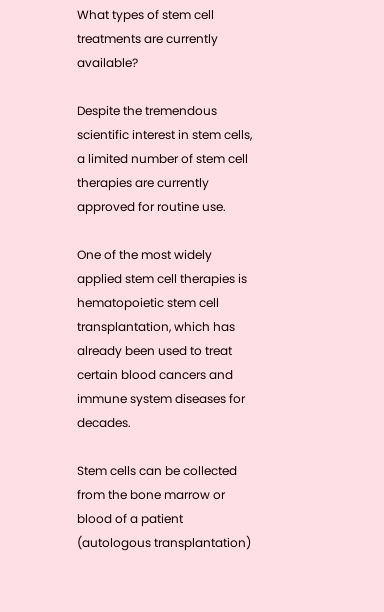What types of stem cell treatments are currently available?

Despite the tremendous scientific interest in stem cells, a limited number of stem cell therapies are currently approved for routine use.

One of the most widely applied stem cell therapies is hematopoietic stem cell transplantation, which has already been used to treat certain blood cancers and immune system diseases for decades.

Stem cells can be collected from the bone marrow or blood of a patient (autologous transplantation)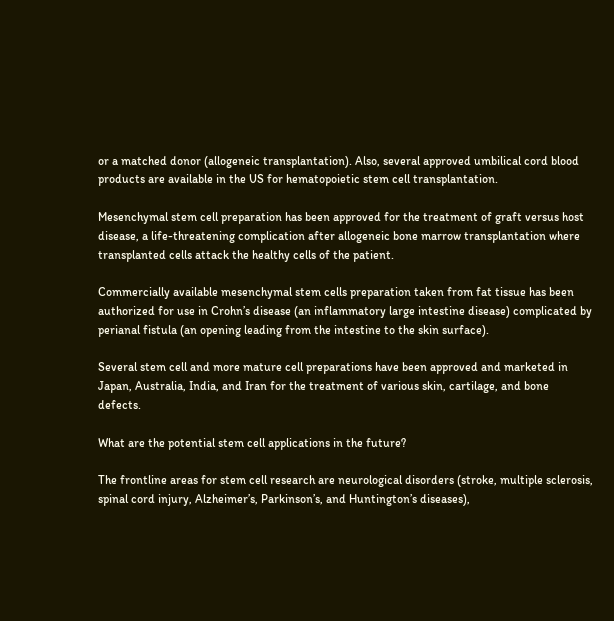or a matched donor (allogeneic transplantation). Also, several approved umbilical cord blood products are available in the US for hematopoietic stem cell transplantation.

Mesenchymal stem cell preparation has been approved for the treatment of graft versus host disease, a life-threatening complication after allogeneic bone marrow transplantation where transplanted cells attack the healthy cells of the patient.

Commercially available mesenchymal stem cells preparation taken from fat tissue has been authorized for use in Crohn’s disease (an inflammatory large intestine disease) complicated by perianal fistula (an opening leading from the intestine to the skin surface).

Several stem cell and more mature cell preparations have been approved and marketed in Japan, Australia, India, and Iran for the treatment of various skin, cartilage, and bone defects.

What are the potential stem cell applications in the future?

The frontline areas for stem cell research are neurological disorders (stroke, multiple sclerosis, spinal cord injury, Alzheimer’s, Parkinson’s, and Huntington’s diseases),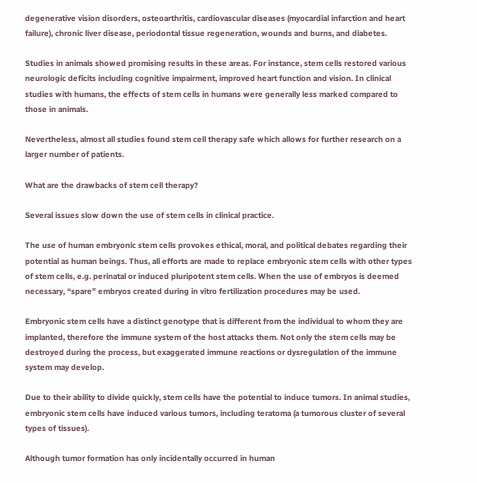degenerative vision disorders, osteoarthritis, cardiovascular diseases (myocardial infarction and heart failure), chronic liver disease, periodontal tissue regeneration, wounds and burns, and diabetes.

Studies in animals showed promising results in these areas. For instance, stem cells restored various neurologic deficits including cognitive impairment, improved heart function and vision. In clinical studies with humans, the effects of stem cells in humans were generally less marked compared to those in animals.

Nevertheless, almost all studies found stem cell therapy safe which allows for further research on a larger number of patients.

What are the drawbacks of stem cell therapy?

Several issues slow down the use of stem cells in clinical practice.

The use of human embryonic stem cells provokes ethical, moral, and political debates regarding their potential as human beings. Thus, all efforts are made to replace embryonic stem cells with other types of stem cells, e.g. perinatal or induced pluripotent stem cells. When the use of embryos is deemed necessary, “spare” embryos created during in vitro fertilization procedures may be used.

Embryonic stem cells have a distinct genotype that is different from the individual to whom they are implanted, therefore the immune system of the host attacks them. Not only the stem cells may be destroyed during the process, but exaggerated immune reactions or dysregulation of the immune system may develop.

Due to their ability to divide quickly, stem cells have the potential to induce tumors. In animal studies, embryonic stem cells have induced various tumors, including teratoma (a tumorous cluster of several types of tissues).

Although tumor formation has only incidentally occurred in human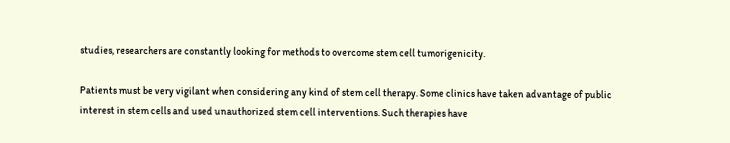studies, researchers are constantly looking for methods to overcome stem cell tumorigenicity.

Patients must be very vigilant when considering any kind of stem cell therapy. Some clinics have taken advantage of public interest in stem cells and used unauthorized stem cell interventions. Such therapies have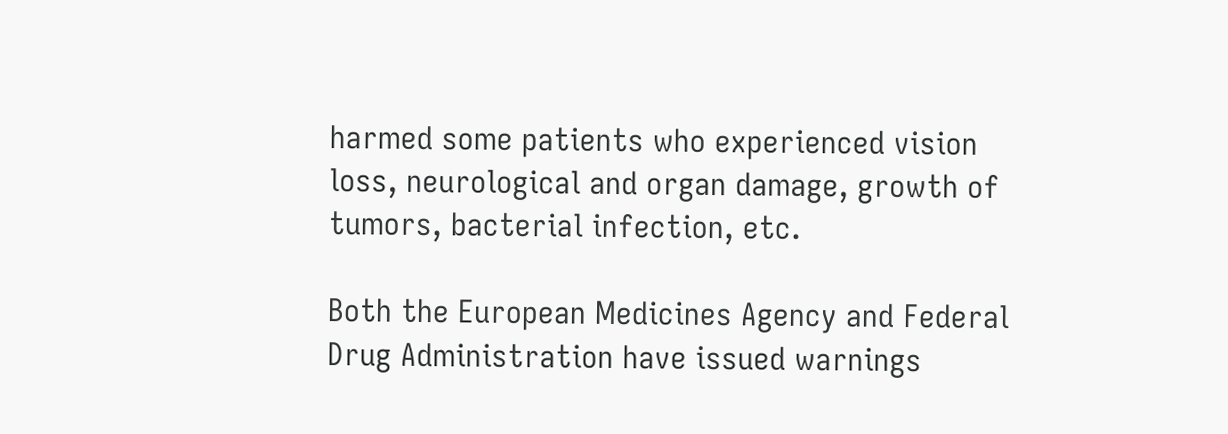harmed some patients who experienced vision loss, neurological and organ damage, growth of tumors, bacterial infection, etc.

Both the European Medicines Agency and Federal Drug Administration have issued warnings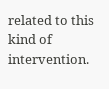related to this kind of intervention.